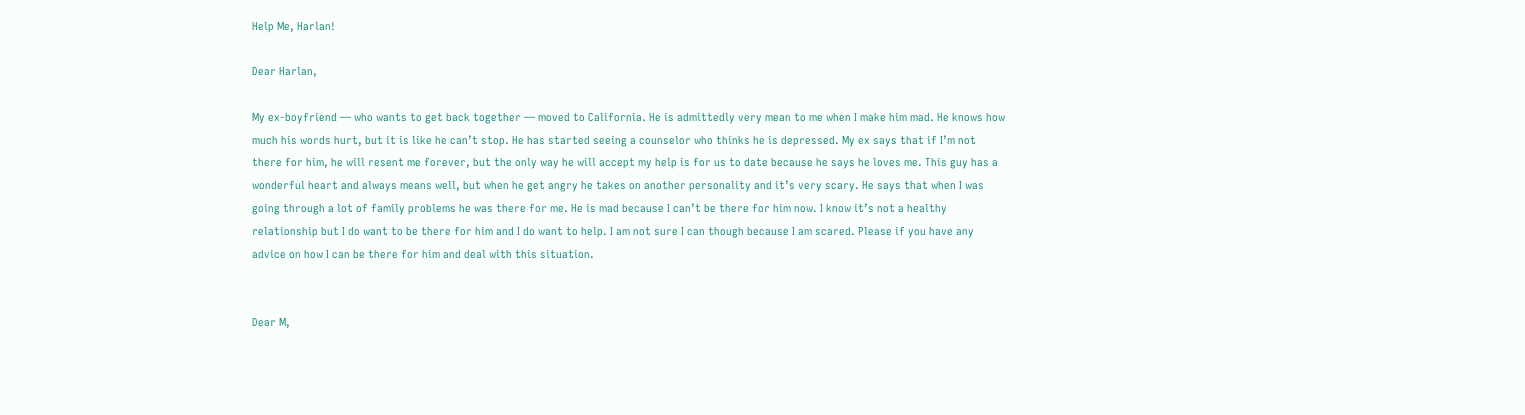Help Me, Harlan!

Dear Harlan,

My ex-boyfriend — who wants to get back together — moved to California. He is admittedly very mean to me when I make him mad. He knows how much his words hurt, but it is like he can’t stop. He has started seeing a counselor who thinks he is depressed. My ex says that if I’m not there for him, he will resent me forever, but the only way he will accept my help is for us to date because he says he loves me. This guy has a wonderful heart and always means well, but when he get angry he takes on another personality and it’s very scary. He says that when I was going through a lot of family problems he was there for me. He is mad because I can’t be there for him now. I know it’s not a healthy relationship but I do want to be there for him and I do want to help. I am not sure I can though because I am scared. Please if you have any advice on how I can be there for him and deal with this situation.


Dear M,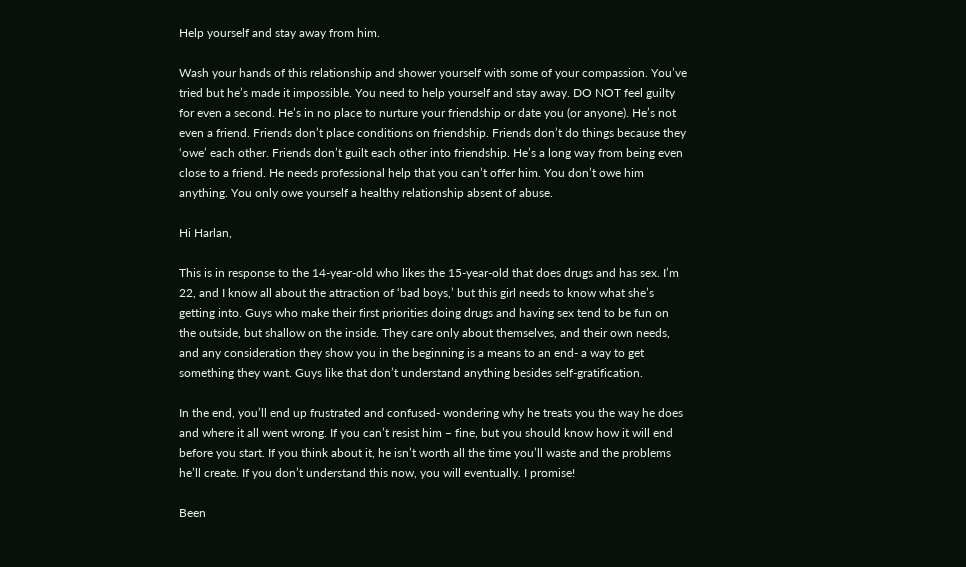Help yourself and stay away from him.

Wash your hands of this relationship and shower yourself with some of your compassion. You’ve tried but he’s made it impossible. You need to help yourself and stay away. DO NOT feel guilty for even a second. He’s in no place to nurture your friendship or date you (or anyone). He’s not even a friend. Friends don’t place conditions on friendship. Friends don’t do things because they ‘owe’ each other. Friends don’t guilt each other into friendship. He’s a long way from being even close to a friend. He needs professional help that you can’t offer him. You don’t owe him anything. You only owe yourself a healthy relationship absent of abuse.

Hi Harlan,

This is in response to the 14-year-old who likes the 15-year-old that does drugs and has sex. I’m 22, and I know all about the attraction of ‘bad boys,’ but this girl needs to know what she’s getting into. Guys who make their first priorities doing drugs and having sex tend to be fun on the outside, but shallow on the inside. They care only about themselves, and their own needs, and any consideration they show you in the beginning is a means to an end- a way to get something they want. Guys like that don’t understand anything besides self-gratification.

In the end, you’ll end up frustrated and confused- wondering why he treats you the way he does and where it all went wrong. If you can’t resist him – fine, but you should know how it will end before you start. If you think about it, he isn’t worth all the time you’ll waste and the problems he’ll create. If you don’t understand this now, you will eventually. I promise!

Been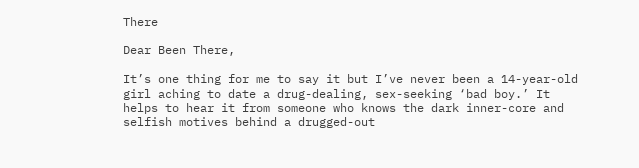There

Dear Been There,

It’s one thing for me to say it but I’ve never been a 14-year-old girl aching to date a drug-dealing, sex-seeking ‘bad boy.’ It helps to hear it from someone who knows the dark inner-core and selfish motives behind a drugged-out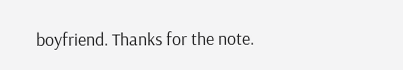boyfriend. Thanks for the note.